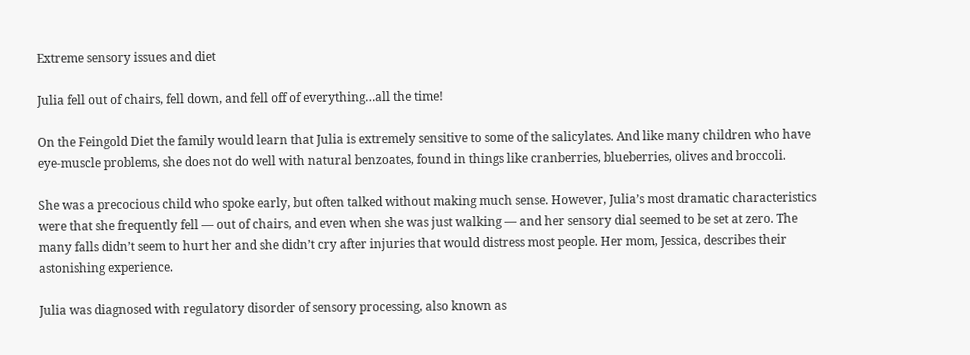Extreme sensory issues and diet

Julia fell out of chairs, fell down, and fell off of everything…all the time!

On the Feingold Diet the family would learn that Julia is extremely sensitive to some of the salicylates. And like many children who have eye-muscle problems, she does not do well with natural benzoates, found in things like cranberries, blueberries, olives and broccoli.

She was a precocious child who spoke early, but often talked without making much sense. However, Julia’s most dramatic characteristics were that she frequently fell — out of chairs, and even when she was just walking — and her sensory dial seemed to be set at zero. The many falls didn’t seem to hurt her and she didn’t cry after injuries that would distress most people. Her mom, Jessica, describes their astonishing experience.

Julia was diagnosed with regulatory disorder of sensory processing, also known as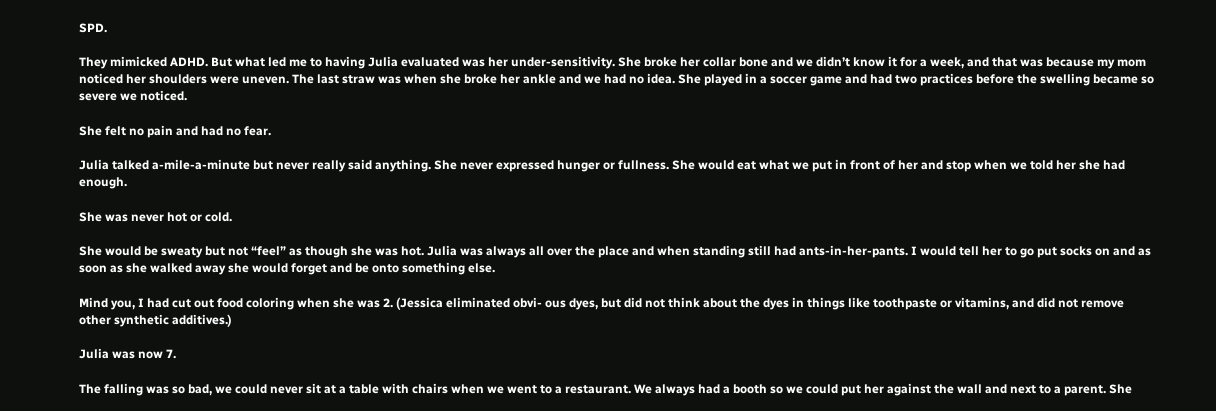SPD.

They mimicked ADHD. But what led me to having Julia evaluated was her under-sensitivity. She broke her collar bone and we didn’t know it for a week, and that was because my mom noticed her shoulders were uneven. The last straw was when she broke her ankle and we had no idea. She played in a soccer game and had two practices before the swelling became so severe we noticed.

She felt no pain and had no fear.

Julia talked a-mile-a-minute but never really said anything. She never expressed hunger or fullness. She would eat what we put in front of her and stop when we told her she had enough.

She was never hot or cold.

She would be sweaty but not “feel” as though she was hot. Julia was always all over the place and when standing still had ants-in-her-pants. I would tell her to go put socks on and as soon as she walked away she would forget and be onto something else.

Mind you, I had cut out food coloring when she was 2. (Jessica eliminated obvi- ous dyes, but did not think about the dyes in things like toothpaste or vitamins, and did not remove other synthetic additives.)

Julia was now 7.

The falling was so bad, we could never sit at a table with chairs when we went to a restaurant. We always had a booth so we could put her against the wall and next to a parent. She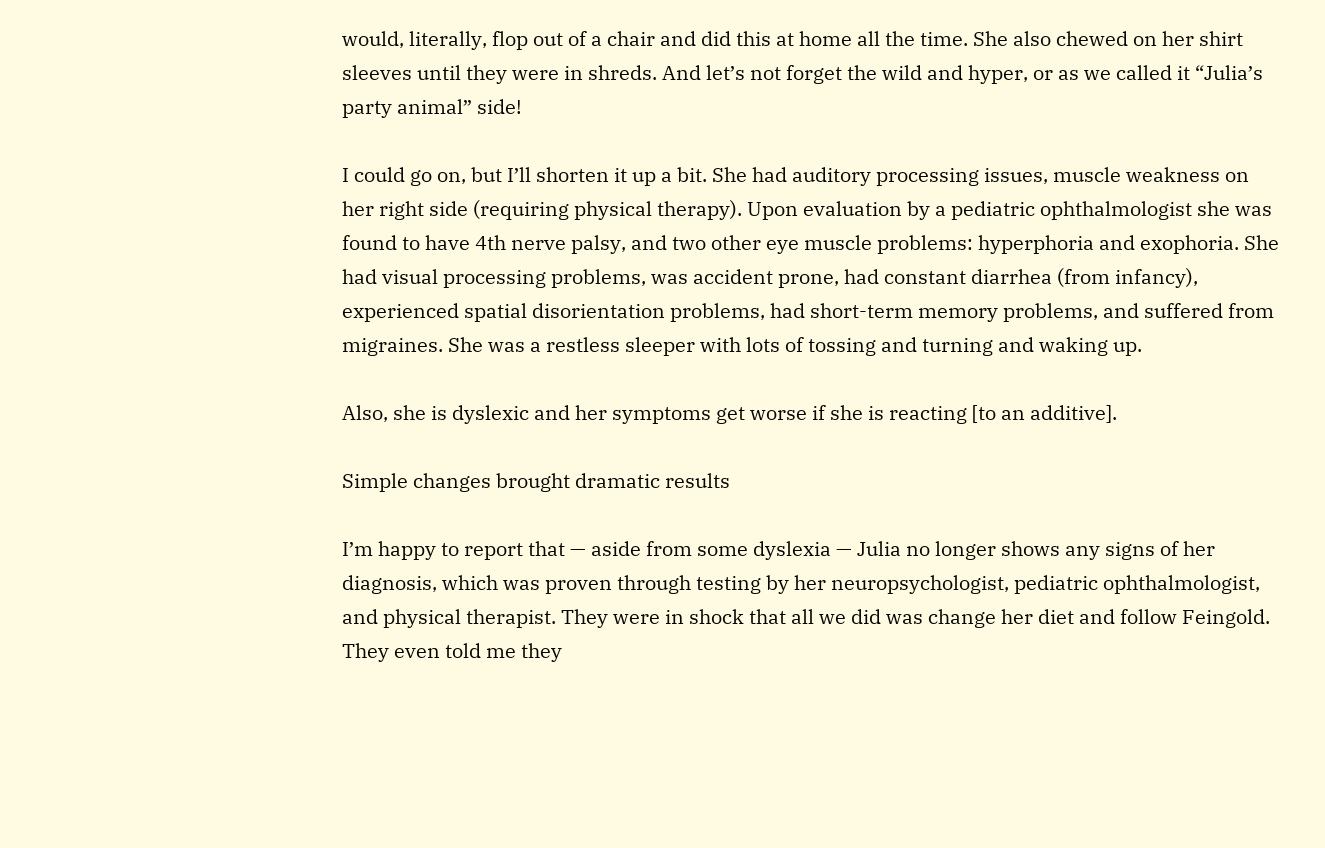would, literally, flop out of a chair and did this at home all the time. She also chewed on her shirt sleeves until they were in shreds. And let’s not forget the wild and hyper, or as we called it “Julia’s party animal” side!

I could go on, but I’ll shorten it up a bit. She had auditory processing issues, muscle weakness on her right side (requiring physical therapy). Upon evaluation by a pediatric ophthalmologist she was found to have 4th nerve palsy, and two other eye muscle problems: hyperphoria and exophoria. She had visual processing problems, was accident prone, had constant diarrhea (from infancy), experienced spatial disorientation problems, had short-term memory problems, and suffered from migraines. She was a restless sleeper with lots of tossing and turning and waking up.

Also, she is dyslexic and her symptoms get worse if she is reacting [to an additive].

Simple changes brought dramatic results

I’m happy to report that — aside from some dyslexia — Julia no longer shows any signs of her diagnosis, which was proven through testing by her neuropsychologist, pediatric ophthalmologist, and physical therapist. They were in shock that all we did was change her diet and follow Feingold. They even told me they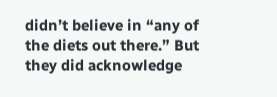didn’t believe in “any of the diets out there.” But they did acknowledge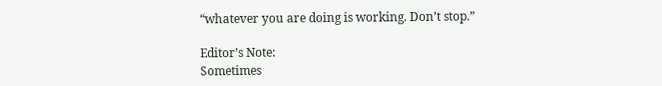“whatever you are doing is working. Don’t stop.”

Editor’s Note:
Sometimes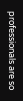professionals are so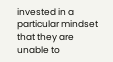invested in a particular mindset that they are unable to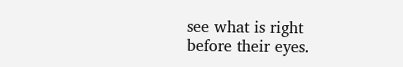see what is right before their eyes.